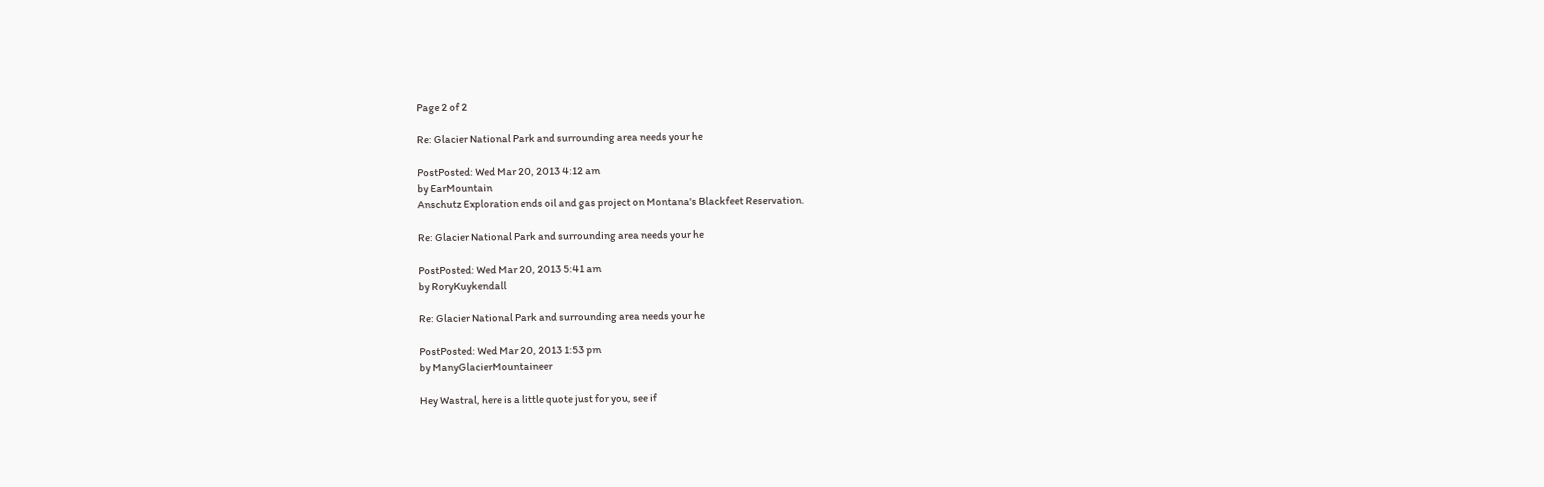Page 2 of 2

Re: Glacier National Park and surrounding area needs your he

PostPosted: Wed Mar 20, 2013 4:12 am
by EarMountain
Anschutz Exploration ends oil and gas project on Montana's Blackfeet Reservation.

Re: Glacier National Park and surrounding area needs your he

PostPosted: Wed Mar 20, 2013 5:41 am
by RoryKuykendall

Re: Glacier National Park and surrounding area needs your he

PostPosted: Wed Mar 20, 2013 1:53 pm
by ManyGlacierMountaineer

Hey Wastral, here is a little quote just for you, see if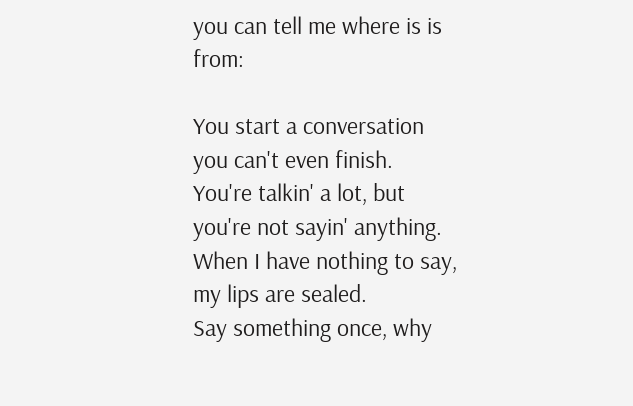you can tell me where is is from:

You start a conversation you can't even finish.
You're talkin' a lot, but you're not sayin' anything.
When I have nothing to say, my lips are sealed.
Say something once, why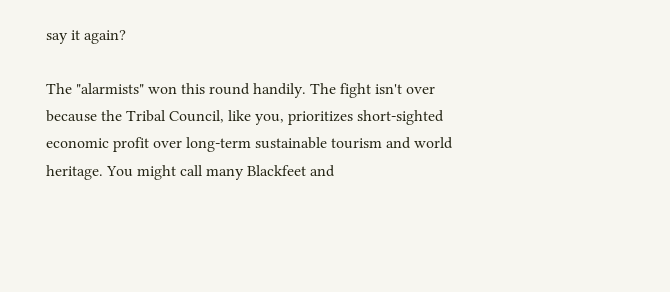say it again?

The "alarmists" won this round handily. The fight isn't over because the Tribal Council, like you, prioritizes short-sighted economic profit over long-term sustainable tourism and world heritage. You might call many Blackfeet and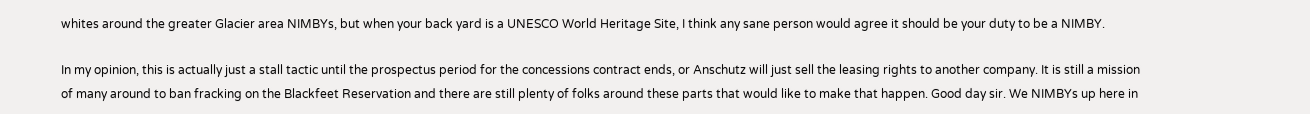whites around the greater Glacier area NIMBYs, but when your back yard is a UNESCO World Heritage Site, I think any sane person would agree it should be your duty to be a NIMBY.

In my opinion, this is actually just a stall tactic until the prospectus period for the concessions contract ends, or Anschutz will just sell the leasing rights to another company. It is still a mission of many around to ban fracking on the Blackfeet Reservation and there are still plenty of folks around these parts that would like to make that happen. Good day sir. We NIMBYs up here in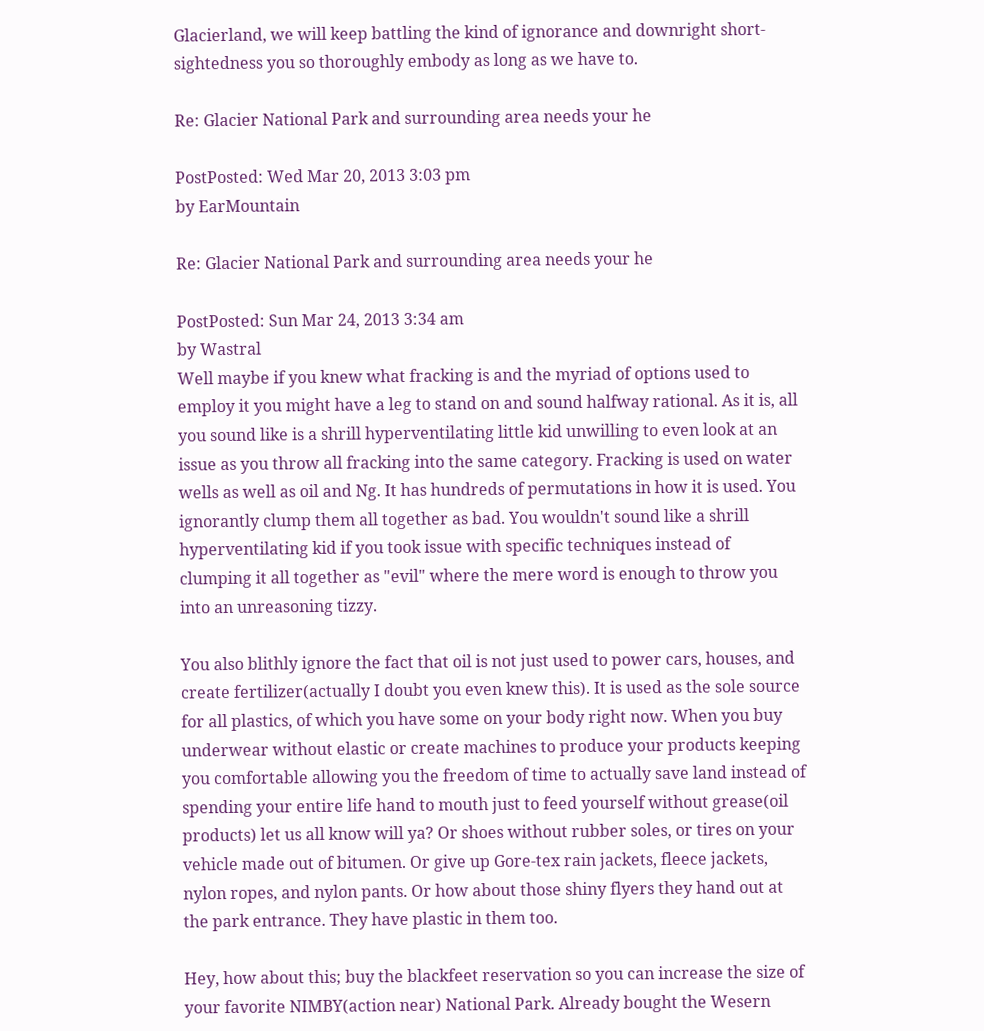Glacierland, we will keep battling the kind of ignorance and downright short-sightedness you so thoroughly embody as long as we have to.

Re: Glacier National Park and surrounding area needs your he

PostPosted: Wed Mar 20, 2013 3:03 pm
by EarMountain

Re: Glacier National Park and surrounding area needs your he

PostPosted: Sun Mar 24, 2013 3:34 am
by Wastral
Well maybe if you knew what fracking is and the myriad of options used to employ it you might have a leg to stand on and sound halfway rational. As it is, all you sound like is a shrill hyperventilating little kid unwilling to even look at an issue as you throw all fracking into the same category. Fracking is used on water wells as well as oil and Ng. It has hundreds of permutations in how it is used. You ignorantly clump them all together as bad. You wouldn't sound like a shrill hyperventilating kid if you took issue with specific techniques instead of clumping it all together as "evil" where the mere word is enough to throw you into an unreasoning tizzy.

You also blithly ignore the fact that oil is not just used to power cars, houses, and create fertilizer(actually I doubt you even knew this). It is used as the sole source for all plastics, of which you have some on your body right now. When you buy underwear without elastic or create machines to produce your products keeping you comfortable allowing you the freedom of time to actually save land instead of spending your entire life hand to mouth just to feed yourself without grease(oil products) let us all know will ya? Or shoes without rubber soles, or tires on your vehicle made out of bitumen. Or give up Gore-tex rain jackets, fleece jackets, nylon ropes, and nylon pants. Or how about those shiny flyers they hand out at the park entrance. They have plastic in them too.

Hey, how about this; buy the blackfeet reservation so you can increase the size of your favorite NIMBY(action near) National Park. Already bought the Wesern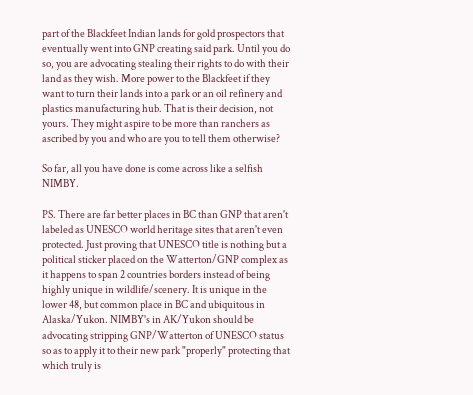part of the Blackfeet Indian lands for gold prospectors that eventually went into GNP creating said park. Until you do so, you are advocating stealing their rights to do with their land as they wish. More power to the Blackfeet if they want to turn their lands into a park or an oil refinery and plastics manufacturing hub. That is their decision, not yours. They might aspire to be more than ranchers as ascribed by you and who are you to tell them otherwise?

So far, all you have done is come across like a selfish NIMBY.

PS. There are far better places in BC than GNP that aren't labeled as UNESCO world heritage sites that aren't even protected. Just proving that UNESCO title is nothing but a political sticker placed on the Watterton/GNP complex as it happens to span 2 countries borders instead of being highly unique in wildlife/scenery. It is unique in the lower 48, but common place in BC and ubiquitous in Alaska/Yukon. NIMBY's in AK/Yukon should be advocating stripping GNP/Watterton of UNESCO status so as to apply it to their new park "properly" protecting that which truly is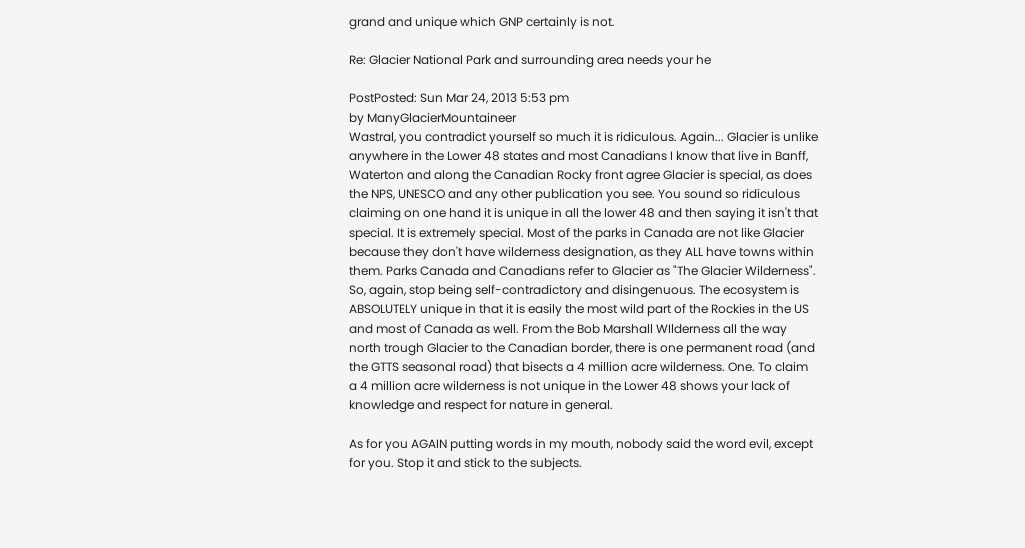grand and unique which GNP certainly is not.

Re: Glacier National Park and surrounding area needs your he

PostPosted: Sun Mar 24, 2013 5:53 pm
by ManyGlacierMountaineer
Wastral, you contradict yourself so much it is ridiculous. Again... Glacier is unlike anywhere in the Lower 48 states and most Canadians I know that live in Banff, Waterton and along the Canadian Rocky front agree Glacier is special, as does the NPS, UNESCO and any other publication you see. You sound so ridiculous claiming on one hand it is unique in all the lower 48 and then saying it isn't that special. It is extremely special. Most of the parks in Canada are not like Glacier because they don't have wilderness designation, as they ALL have towns within them. Parks Canada and Canadians refer to Glacier as "The Glacier Wilderness". So, again, stop being self-contradictory and disingenuous. The ecosystem is ABSOLUTELY unique in that it is easily the most wild part of the Rockies in the US and most of Canada as well. From the Bob Marshall WIlderness all the way north trough Glacier to the Canadian border, there is one permanent road (and the GTTS seasonal road) that bisects a 4 million acre wilderness. One. To claim a 4 million acre wilderness is not unique in the Lower 48 shows your lack of knowledge and respect for nature in general.

As for you AGAIN putting words in my mouth, nobody said the word evil, except for you. Stop it and stick to the subjects.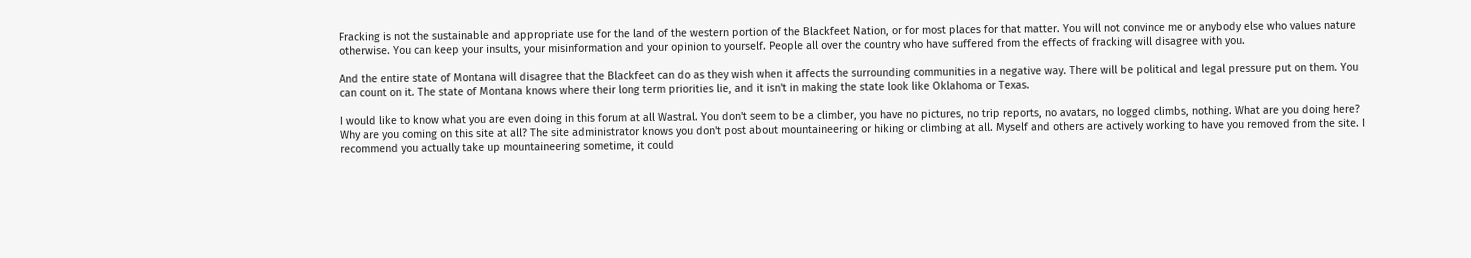Fracking is not the sustainable and appropriate use for the land of the western portion of the Blackfeet Nation, or for most places for that matter. You will not convince me or anybody else who values nature otherwise. You can keep your insults, your misinformation and your opinion to yourself. People all over the country who have suffered from the effects of fracking will disagree with you.

And the entire state of Montana will disagree that the Blackfeet can do as they wish when it affects the surrounding communities in a negative way. There will be political and legal pressure put on them. You can count on it. The state of Montana knows where their long term priorities lie, and it isn't in making the state look like Oklahoma or Texas.

I would like to know what you are even doing in this forum at all Wastral. You don't seem to be a climber, you have no pictures, no trip reports, no avatars, no logged climbs, nothing. What are you doing here? Why are you coming on this site at all? The site administrator knows you don't post about mountaineering or hiking or climbing at all. Myself and others are actively working to have you removed from the site. I recommend you actually take up mountaineering sometime, it could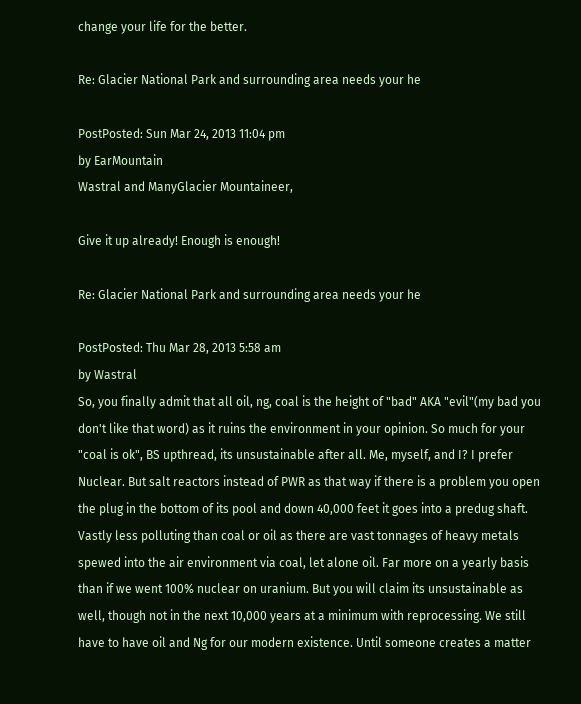change your life for the better.

Re: Glacier National Park and surrounding area needs your he

PostPosted: Sun Mar 24, 2013 11:04 pm
by EarMountain
Wastral and ManyGlacier Mountaineer,

Give it up already! Enough is enough!

Re: Glacier National Park and surrounding area needs your he

PostPosted: Thu Mar 28, 2013 5:58 am
by Wastral
So, you finally admit that all oil, ng, coal is the height of "bad" AKA "evil"(my bad you don't like that word) as it ruins the environment in your opinion. So much for your "coal is ok", BS upthread, its unsustainable after all. Me, myself, and I? I prefer Nuclear. But salt reactors instead of PWR as that way if there is a problem you open the plug in the bottom of its pool and down 40,000 feet it goes into a predug shaft. Vastly less polluting than coal or oil as there are vast tonnages of heavy metals spewed into the air environment via coal, let alone oil. Far more on a yearly basis than if we went 100% nuclear on uranium. But you will claim its unsustainable as well, though not in the next 10,000 years at a minimum with reprocessing. We still have to have oil and Ng for our modern existence. Until someone creates a matter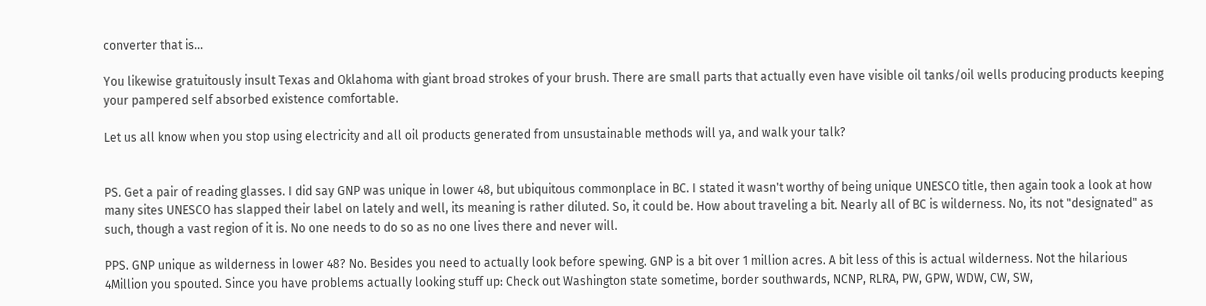converter that is...

You likewise gratuitously insult Texas and Oklahoma with giant broad strokes of your brush. There are small parts that actually even have visible oil tanks/oil wells producing products keeping your pampered self absorbed existence comfortable.

Let us all know when you stop using electricity and all oil products generated from unsustainable methods will ya, and walk your talk?


PS. Get a pair of reading glasses. I did say GNP was unique in lower 48, but ubiquitous commonplace in BC. I stated it wasn't worthy of being unique UNESCO title, then again took a look at how many sites UNESCO has slapped their label on lately and well, its meaning is rather diluted. So, it could be. How about traveling a bit. Nearly all of BC is wilderness. No, its not "designated" as such, though a vast region of it is. No one needs to do so as no one lives there and never will.

PPS. GNP unique as wilderness in lower 48? No. Besides you need to actually look before spewing. GNP is a bit over 1 million acres. A bit less of this is actual wilderness. Not the hilarious 4Million you spouted. Since you have problems actually looking stuff up: Check out Washington state sometime, border southwards, NCNP, RLRA, PW, GPW, WDW, CW, SW,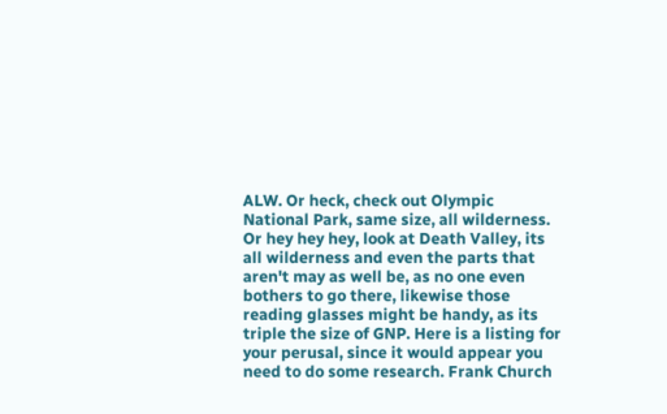ALW. Or heck, check out Olympic National Park, same size, all wilderness. Or hey hey hey, look at Death Valley, its all wilderness and even the parts that aren't may as well be, as no one even bothers to go there, likewise those reading glasses might be handy, as its triple the size of GNP. Here is a listing for your perusal, since it would appear you need to do some research. Frank Church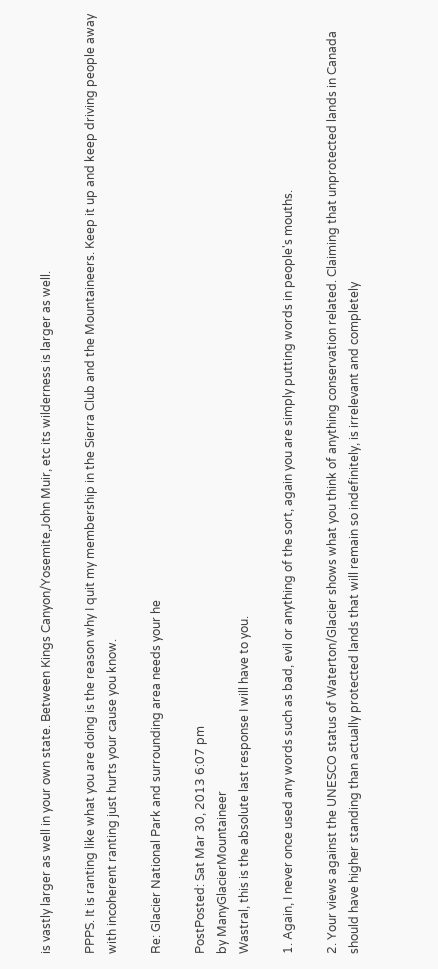is vastly larger as well in your own state. Between Kings Canyon/Yosemite,John Muir, etc its wilderness is larger as well.

PPPS. It is ranting like what you are doing is the reason why I quit my membership in the Sierra Club and the Mountaineers. Keep it up and keep driving people away with incoherent ranting just hurts your cause you know.

Re: Glacier National Park and surrounding area needs your he

PostPosted: Sat Mar 30, 2013 6:07 pm
by ManyGlacierMountaineer
Wastral, this is the absolute last response I will have to you.

1. Again, I never once used any words such as bad, evil or anything of the sort, again you are simply putting words in people's mouths.

2. Your views against the UNESCO status of Waterton/Glacier shows what you think of anything conservation related. Claiming that unprotected lands in Canada should have higher standing than actually protected lands that will remain so indefinitely, is irrelevant and completely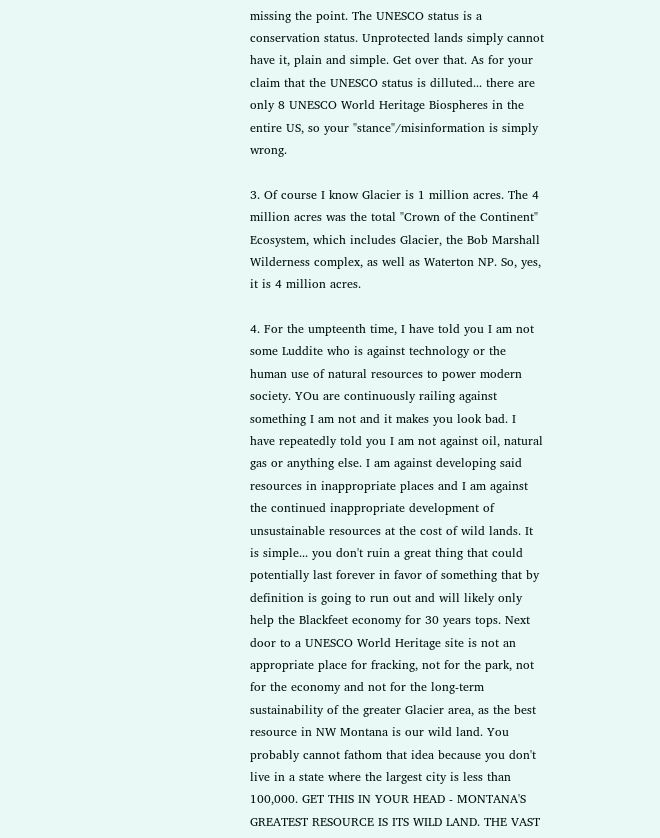missing the point. The UNESCO status is a conservation status. Unprotected lands simply cannot have it, plain and simple. Get over that. As for your claim that the UNESCO status is dilluted... there are only 8 UNESCO World Heritage Biospheres in the entire US, so your "stance"/misinformation is simply wrong.

3. Of course I know Glacier is 1 million acres. The 4 million acres was the total "Crown of the Continent" Ecosystem, which includes Glacier, the Bob Marshall Wilderness complex, as well as Waterton NP. So, yes, it is 4 million acres.

4. For the umpteenth time, I have told you I am not some Luddite who is against technology or the human use of natural resources to power modern society. YOu are continuously railing against something I am not and it makes you look bad. I have repeatedly told you I am not against oil, natural gas or anything else. I am against developing said resources in inappropriate places and I am against the continued inappropriate development of unsustainable resources at the cost of wild lands. It is simple... you don't ruin a great thing that could potentially last forever in favor of something that by definition is going to run out and will likely only help the Blackfeet economy for 30 years tops. Next door to a UNESCO World Heritage site is not an appropriate place for fracking, not for the park, not for the economy and not for the long-term sustainability of the greater Glacier area, as the best resource in NW Montana is our wild land. You probably cannot fathom that idea because you don't live in a state where the largest city is less than 100,000. GET THIS IN YOUR HEAD - MONTANA'S GREATEST RESOURCE IS ITS WILD LAND. THE VAST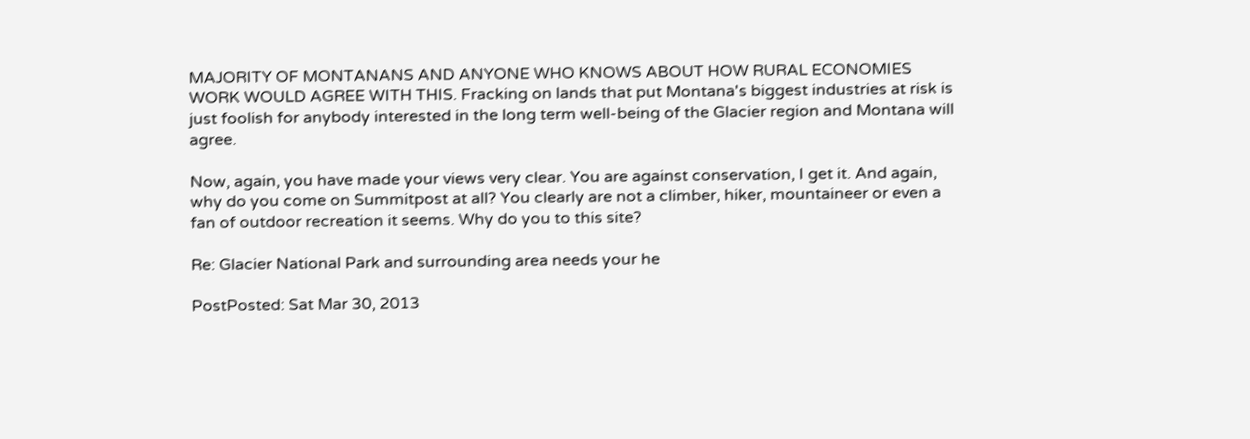MAJORITY OF MONTANANS AND ANYONE WHO KNOWS ABOUT HOW RURAL ECONOMIES WORK WOULD AGREE WITH THIS. Fracking on lands that put Montana's biggest industries at risk is just foolish for anybody interested in the long term well-being of the Glacier region and Montana will agree.

Now, again, you have made your views very clear. You are against conservation, I get it. And again, why do you come on Summitpost at all? You clearly are not a climber, hiker, mountaineer or even a fan of outdoor recreation it seems. Why do you to this site?

Re: Glacier National Park and surrounding area needs your he

PostPosted: Sat Mar 30, 2013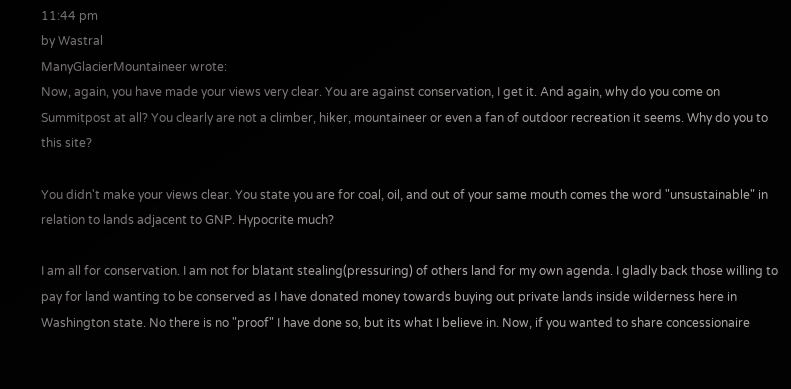11:44 pm
by Wastral
ManyGlacierMountaineer wrote:
Now, again, you have made your views very clear. You are against conservation, I get it. And again, why do you come on Summitpost at all? You clearly are not a climber, hiker, mountaineer or even a fan of outdoor recreation it seems. Why do you to this site?

You didn't make your views clear. You state you are for coal, oil, and out of your same mouth comes the word "unsustainable" in relation to lands adjacent to GNP. Hypocrite much?

I am all for conservation. I am not for blatant stealing(pressuring) of others land for my own agenda. I gladly back those willing to pay for land wanting to be conserved as I have donated money towards buying out private lands inside wilderness here in Washington state. No there is no "proof" I have done so, but its what I believe in. Now, if you wanted to share concessionaire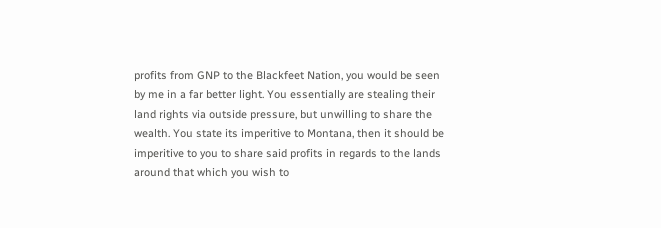profits from GNP to the Blackfeet Nation, you would be seen by me in a far better light. You essentially are stealing their land rights via outside pressure, but unwilling to share the wealth. You state its imperitive to Montana, then it should be imperitive to you to share said profits in regards to the lands around that which you wish to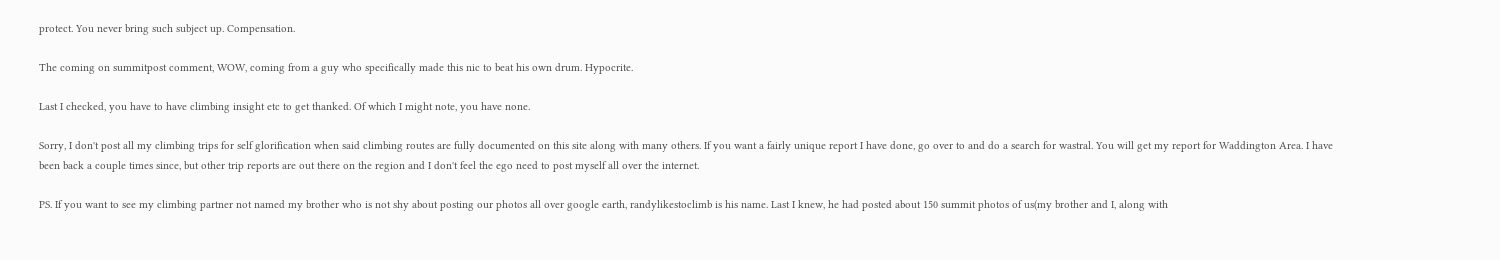protect. You never bring such subject up. Compensation.

The coming on summitpost comment, WOW, coming from a guy who specifically made this nic to beat his own drum. Hypocrite.

Last I checked, you have to have climbing insight etc to get thanked. Of which I might note, you have none.

Sorry, I don't post all my climbing trips for self glorification when said climbing routes are fully documented on this site along with many others. If you want a fairly unique report I have done, go over to and do a search for wastral. You will get my report for Waddington Area. I have been back a couple times since, but other trip reports are out there on the region and I don't feel the ego need to post myself all over the internet.

PS. If you want to see my climbing partner not named my brother who is not shy about posting our photos all over google earth, randylikestoclimb is his name. Last I knew, he had posted about 150 summit photos of us(my brother and I, along with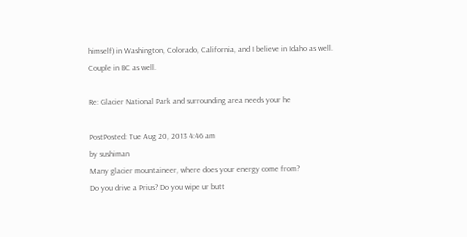himself) in Washington, Colorado, California, and I believe in Idaho as well. Couple in BC as well.

Re: Glacier National Park and surrounding area needs your he

PostPosted: Tue Aug 20, 2013 4:46 am
by sushiman
Many glacier mountaineer, where does your energy come from?
Do you drive a Prius? Do you wipe ur butt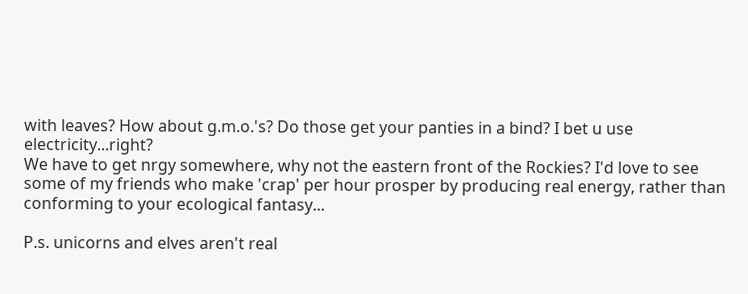with leaves? How about g.m.o.'s? Do those get your panties in a bind? I bet u use electricity...right?
We have to get nrgy somewhere, why not the eastern front of the Rockies? I'd love to see some of my friends who make 'crap' per hour prosper by producing real energy, rather than conforming to your ecological fantasy...

P.s. unicorns and elves aren't real